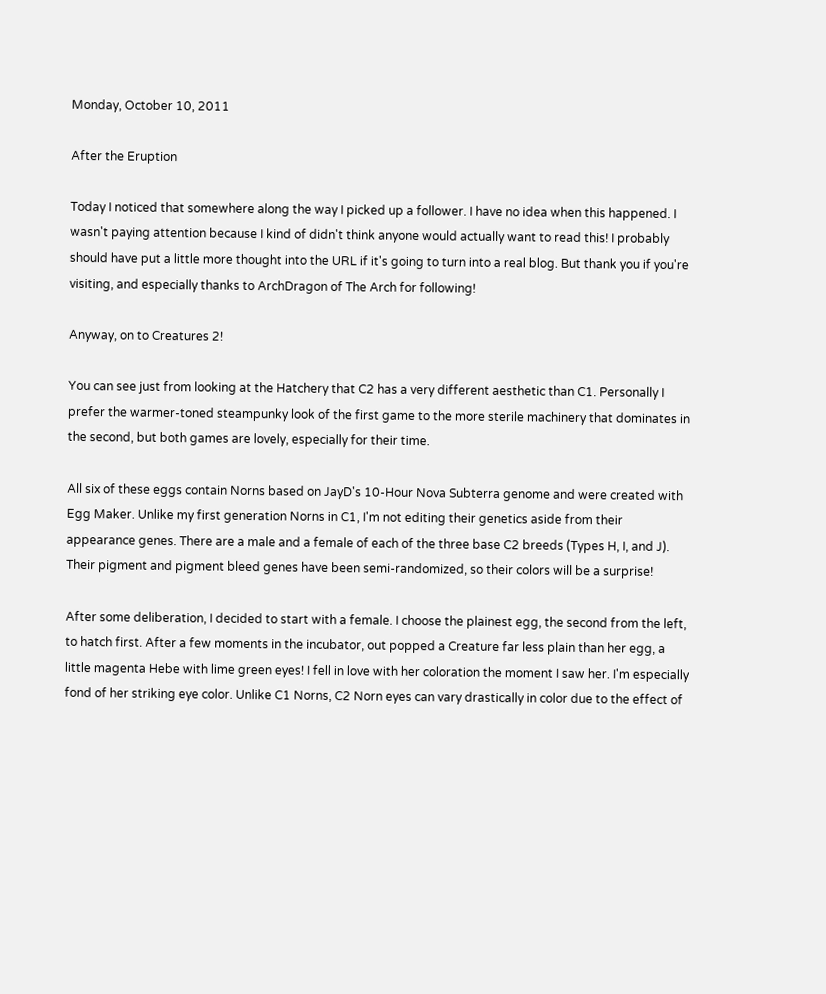Monday, October 10, 2011

After the Eruption

Today I noticed that somewhere along the way I picked up a follower. I have no idea when this happened. I wasn't paying attention because I kind of didn't think anyone would actually want to read this! I probably should have put a little more thought into the URL if it's going to turn into a real blog. But thank you if you're visiting, and especially thanks to ArchDragon of The Arch for following!

Anyway, on to Creatures 2!

You can see just from looking at the Hatchery that C2 has a very different aesthetic than C1. Personally I prefer the warmer-toned steampunky look of the first game to the more sterile machinery that dominates in the second, but both games are lovely, especially for their time.

All six of these eggs contain Norns based on JayD's 10-Hour Nova Subterra genome and were created with Egg Maker. Unlike my first generation Norns in C1, I'm not editing their genetics aside from their appearance genes. There are a male and a female of each of the three base C2 breeds (Types H, I, and J). Their pigment and pigment bleed genes have been semi-randomized, so their colors will be a surprise!

After some deliberation, I decided to start with a female. I choose the plainest egg, the second from the left, to hatch first. After a few moments in the incubator, out popped a Creature far less plain than her egg, a little magenta Hebe with lime green eyes! I fell in love with her coloration the moment I saw her. I'm especially fond of her striking eye color. Unlike C1 Norns, C2 Norn eyes can vary drastically in color due to the effect of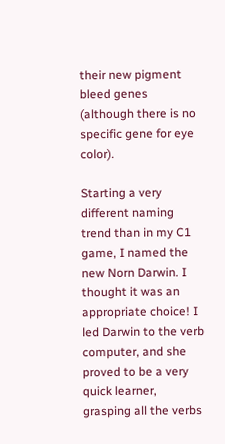their new pigment bleed genes (although there is no specific gene for eye color).

Starting a very different naming trend than in my C1 game, I named the new Norn Darwin. I thought it was an appropriate choice! I led Darwin to the verb computer, and she proved to be a very quick learner, grasping all the verbs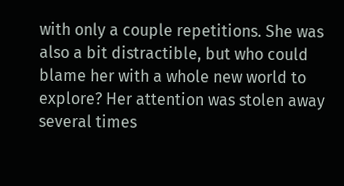with only a couple repetitions. She was also a bit distractible, but who could blame her with a whole new world to explore? Her attention was stolen away several times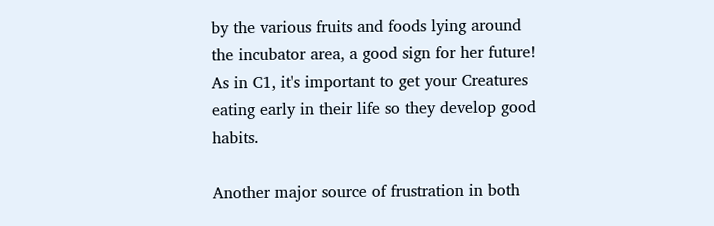by the various fruits and foods lying around the incubator area, a good sign for her future! As in C1, it's important to get your Creatures eating early in their life so they develop good habits.

Another major source of frustration in both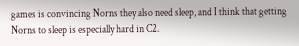games is convincing Norns they also need sleep, and I think that getting Norns to sleep is especially hard in C2.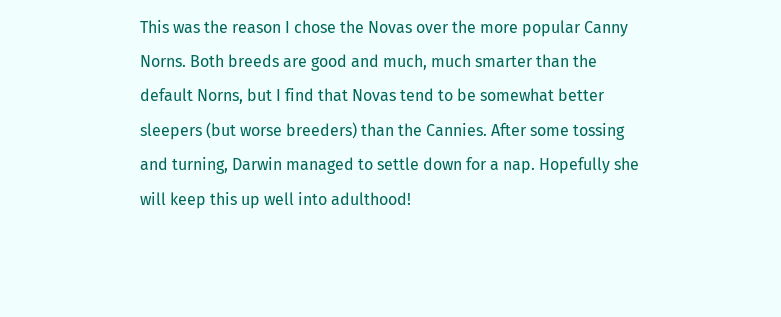This was the reason I chose the Novas over the more popular Canny Norns. Both breeds are good and much, much smarter than the default Norns, but I find that Novas tend to be somewhat better sleepers (but worse breeders) than the Cannies. After some tossing and turning, Darwin managed to settle down for a nap. Hopefully she will keep this up well into adulthood!